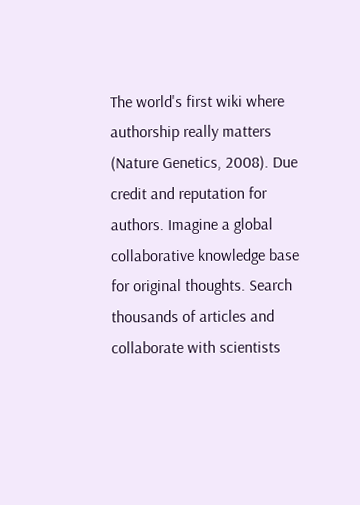The world's first wiki where authorship really matters (Nature Genetics, 2008). Due credit and reputation for authors. Imagine a global collaborative knowledge base for original thoughts. Search thousands of articles and collaborate with scientists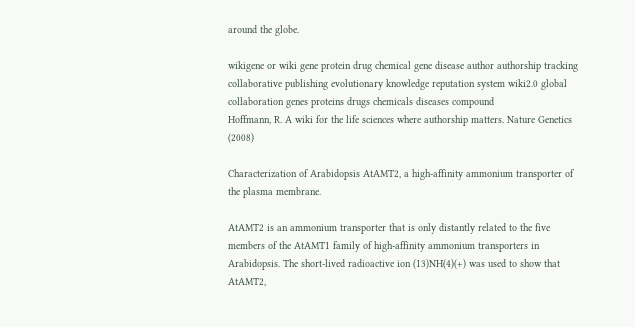around the globe.

wikigene or wiki gene protein drug chemical gene disease author authorship tracking collaborative publishing evolutionary knowledge reputation system wiki2.0 global collaboration genes proteins drugs chemicals diseases compound
Hoffmann, R. A wiki for the life sciences where authorship matters. Nature Genetics (2008)

Characterization of Arabidopsis AtAMT2, a high-affinity ammonium transporter of the plasma membrane.

AtAMT2 is an ammonium transporter that is only distantly related to the five members of the AtAMT1 family of high-affinity ammonium transporters in Arabidopsis. The short-lived radioactive ion (13)NH(4)(+) was used to show that AtAMT2,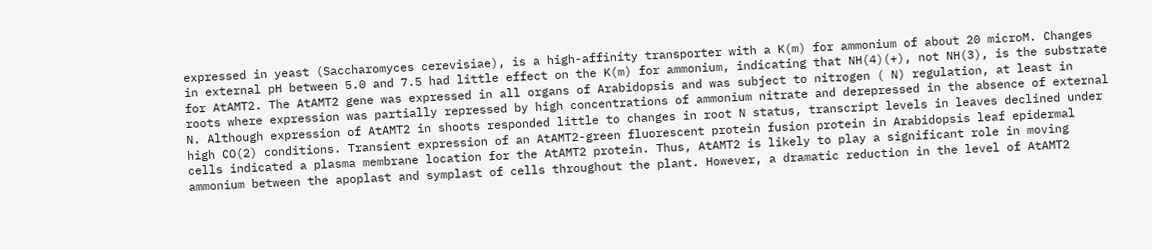expressed in yeast (Saccharomyces cerevisiae), is a high-affinity transporter with a K(m) for ammonium of about 20 microM. Changes in external pH between 5.0 and 7.5 had little effect on the K(m) for ammonium, indicating that NH(4)(+), not NH(3), is the substrate for AtAMT2. The AtAMT2 gene was expressed in all organs of Arabidopsis and was subject to nitrogen ( N) regulation, at least in roots where expression was partially repressed by high concentrations of ammonium nitrate and derepressed in the absence of external N. Although expression of AtAMT2 in shoots responded little to changes in root N status, transcript levels in leaves declined under high CO(2) conditions. Transient expression of an AtAMT2-green fluorescent protein fusion protein in Arabidopsis leaf epidermal cells indicated a plasma membrane location for the AtAMT2 protein. Thus, AtAMT2 is likely to play a significant role in moving ammonium between the apoplast and symplast of cells throughout the plant. However, a dramatic reduction in the level of AtAMT2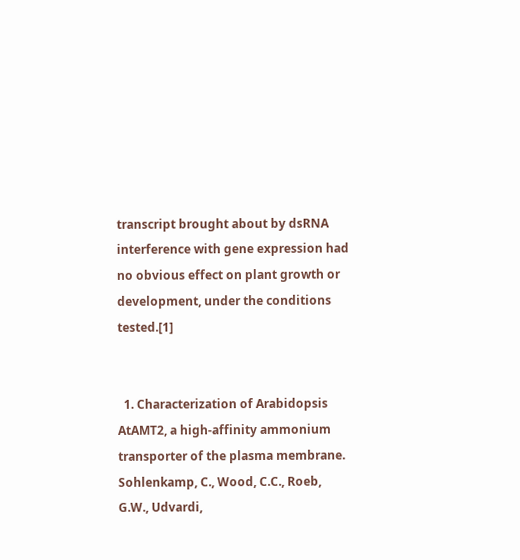transcript brought about by dsRNA interference with gene expression had no obvious effect on plant growth or development, under the conditions tested.[1]


  1. Characterization of Arabidopsis AtAMT2, a high-affinity ammonium transporter of the plasma membrane. Sohlenkamp, C., Wood, C.C., Roeb, G.W., Udvardi,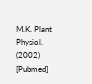M.K. Plant Physiol. (2002) [Pubmed]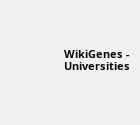WikiGenes - Universities